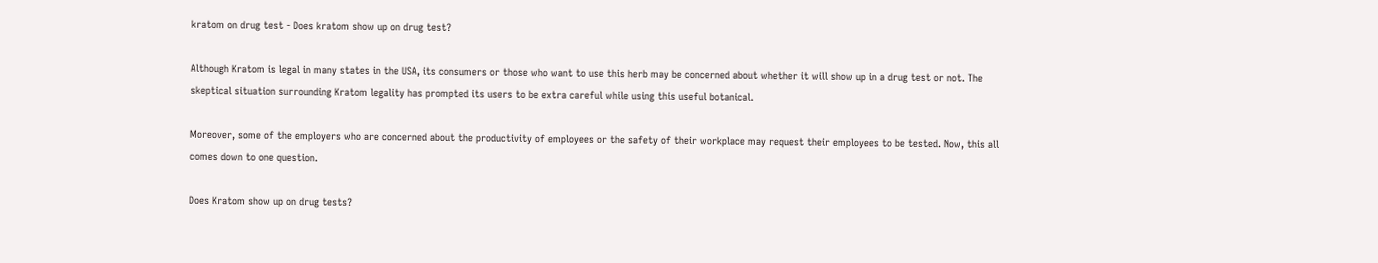kratom on drug test - Does kratom show up on drug test?

Although Kratom is legal in many states in the USA, its consumers or those who want to use this herb may be concerned about whether it will show up in a drug test or not. The skeptical situation surrounding Kratom legality has prompted its users to be extra careful while using this useful botanical.

Moreover, some of the employers who are concerned about the productivity of employees or the safety of their workplace may request their employees to be tested. Now, this all comes down to one question.

Does Kratom show up on drug tests?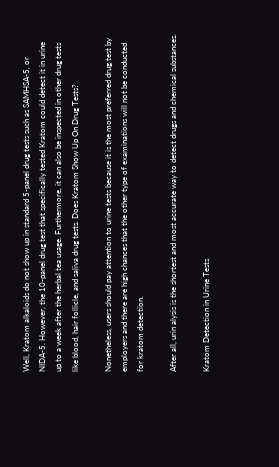Well, Kratom alkaloids do not show up in standard 5-panel drug tests such as SAMHSA-5, or NIDA-5. However, the 10-panel drug test that specifically tested Kratom could detect it in urine up to a week after the herbal tea usage. Furthermore, it can also be inspected in other drug tests like blood, hair follicle, and saliva drug tests. Does Kratom Show Up On Drug Tests?

Nonetheless, users should pay attention to urine tests because it is the most preferred drug test by employers and there are high chances that the other type of examinations will not be conducted for kratom detection.

After all, urin alysis is the shortest and most accurate way to detect drugs and chemical substances.

Kratom Detection in Urine Tests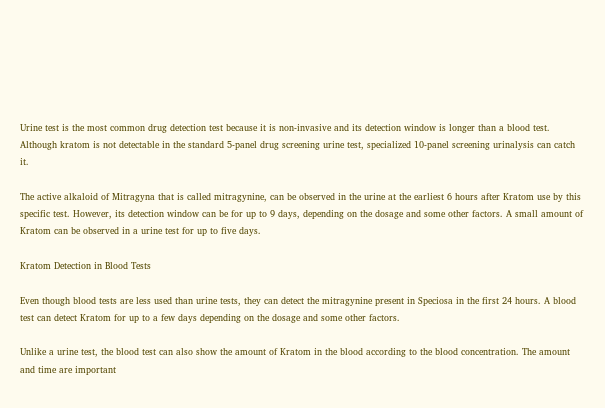Urine test is the most common drug detection test because it is non-invasive and its detection window is longer than a blood test. Although kratom is not detectable in the standard 5-panel drug screening urine test, specialized 10-panel screening urinalysis can catch it.

The active alkaloid of Mitragyna that is called mitragynine, can be observed in the urine at the earliest 6 hours after Kratom use by this specific test. However, its detection window can be for up to 9 days, depending on the dosage and some other factors. A small amount of Kratom can be observed in a urine test for up to five days.

Kratom Detection in Blood Tests

Even though blood tests are less used than urine tests, they can detect the mitragynine present in Speciosa in the first 24 hours. A blood test can detect Kratom for up to a few days depending on the dosage and some other factors.

Unlike a urine test, the blood test can also show the amount of Kratom in the blood according to the blood concentration. The amount and time are important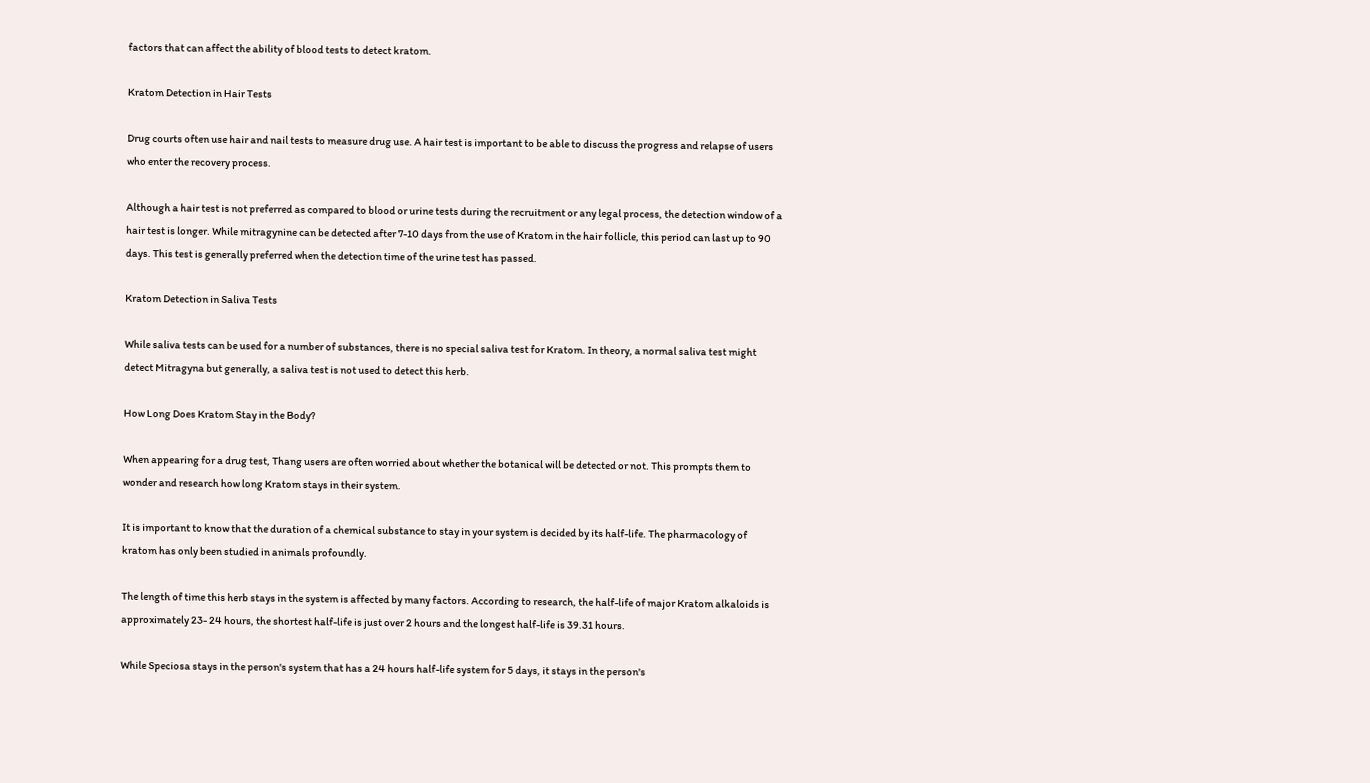factors that can affect the ability of blood tests to detect kratom.

Kratom Detection in Hair Tests

Drug courts often use hair and nail tests to measure drug use. A hair test is important to be able to discuss the progress and relapse of users who enter the recovery process.

Although a hair test is not preferred as compared to blood or urine tests during the recruitment or any legal process, the detection window of a hair test is longer. While mitragynine can be detected after 7-10 days from the use of Kratom in the hair follicle, this period can last up to 90 days. This test is generally preferred when the detection time of the urine test has passed.

Kratom Detection in Saliva Tests

While saliva tests can be used for a number of substances, there is no special saliva test for Kratom. In theory, a normal saliva test might detect Mitragyna but generally, a saliva test is not used to detect this herb.

How Long Does Kratom Stay in the Body?

When appearing for a drug test, Thang users are often worried about whether the botanical will be detected or not. This prompts them to wonder and research how long Kratom stays in their system.

It is important to know that the duration of a chemical substance to stay in your system is decided by its half-life. The pharmacology of kratom has only been studied in animals profoundly.

The length of time this herb stays in the system is affected by many factors. According to research, the half-life of major Kratom alkaloids is approximately 23- 24 hours, the shortest half-life is just over 2 hours and the longest half-life is 39.31 hours.

While Speciosa stays in the person's system that has a 24 hours half-life system for 5 days, it stays in the person's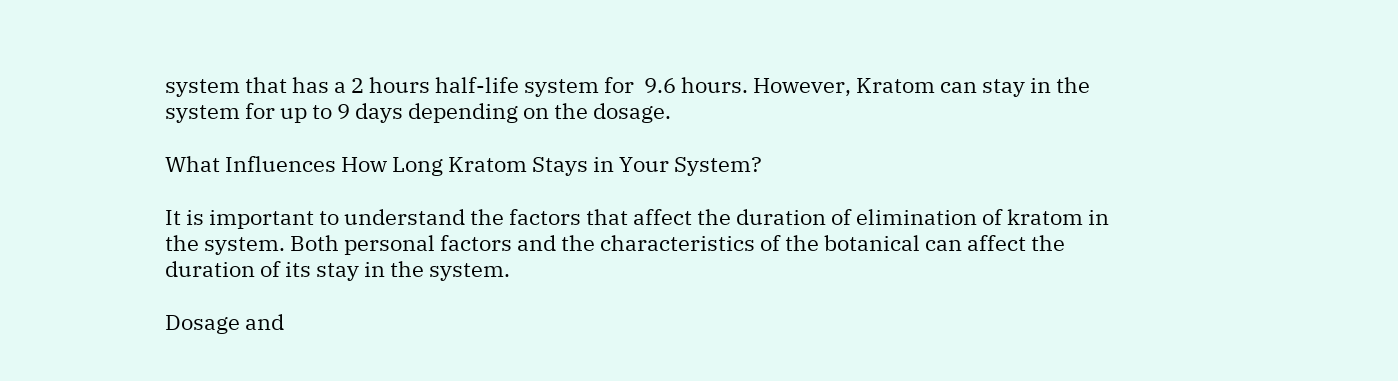system that has a 2 hours half-life system for  9.6 hours. However, Kratom can stay in the system for up to 9 days depending on the dosage.

What Influences How Long Kratom Stays in Your System?

It is important to understand the factors that affect the duration of elimination of kratom in the system. Both personal factors and the characteristics of the botanical can affect the duration of its stay in the system.

Dosage and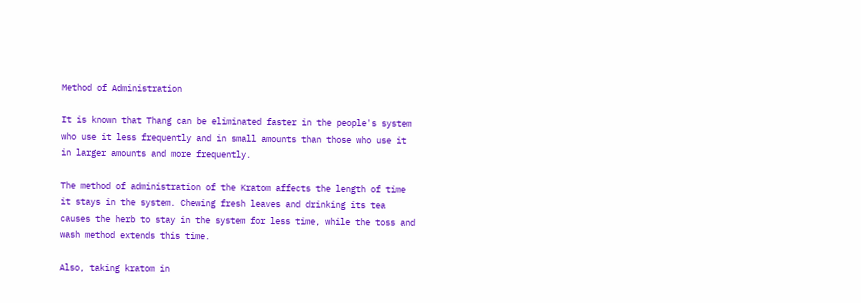Method of Administration

It is known that Thang can be eliminated faster in the people's system who use it less frequently and in small amounts than those who use it in larger amounts and more frequently.

The method of administration of the Kratom affects the length of time it stays in the system. Chewing fresh leaves and drinking its tea causes the herb to stay in the system for less time, while the toss and wash method extends this time.

Also, taking kratom in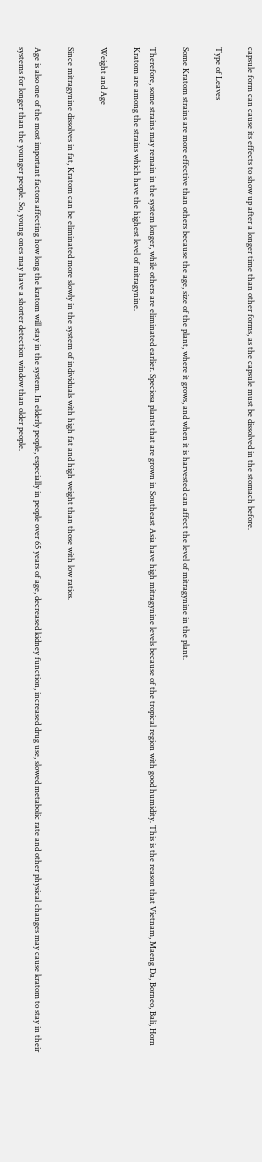capsule form can cause its effects to show up after a longer time than other forms, as the capsule must be dissolved in the stomach before.

Type of Leaves

Some Kratom strains are more effective than others because the age, size of the plant, where it grows, and when it is harvested can affect the level of mitragynine in the plant.

Therefore, some strains may remain in the system longer, while others are eliminated earlier. Speciosa plants that are grown in Southeast Asia have high mitragynine levels because of the tropical region with good humidity. This is the reason that Vietnam, Maeng Da, Borneo, Bali, Horn Kratom are among the strains which have the highest level of mitragynine.

Weight and Age

Since mitragynine dissolves in fat, Kratom can be eliminated more slowly in the system of individuals with high fat and high weight than those with low ratios.

Age is also one of the most important factors affecting how long the kratom will stay in the system. In elderly people, especially in people over 65 years of age, decreased kidney function, increased drug use, slowed metabolic rate and other physical changes may cause kratom to stay in their systems for longer than the younger people. So, young ones may have a shorter detection window than older people.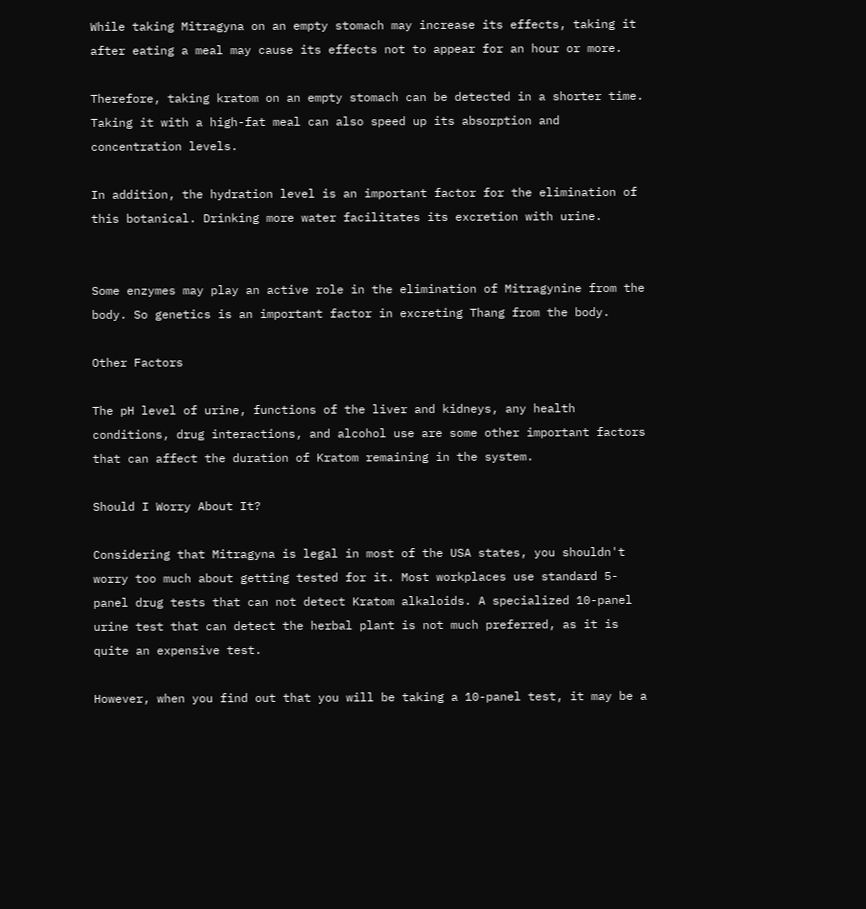While taking Mitragyna on an empty stomach may increase its effects, taking it after eating a meal may cause its effects not to appear for an hour or more.

Therefore, taking kratom on an empty stomach can be detected in a shorter time. Taking it with a high-fat meal can also speed up its absorption and concentration levels.

In addition, the hydration level is an important factor for the elimination of this botanical. Drinking more water facilitates its excretion with urine.


Some enzymes may play an active role in the elimination of Mitragynine from the body. So genetics is an important factor in excreting Thang from the body.

Other Factors

The pH level of urine, functions of the liver and kidneys, any health conditions, drug interactions, and alcohol use are some other important factors that can affect the duration of Kratom remaining in the system.

Should I Worry About It?

Considering that Mitragyna is legal in most of the USA states, you shouldn't worry too much about getting tested for it. Most workplaces use standard 5-panel drug tests that can not detect Kratom alkaloids. A specialized 10-panel urine test that can detect the herbal plant is not much preferred, as it is quite an expensive test.

However, when you find out that you will be taking a 10-panel test, it may be a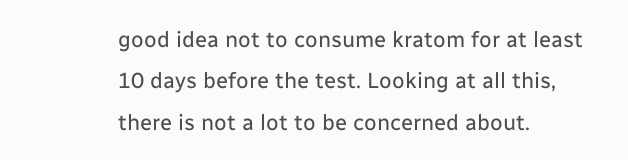good idea not to consume kratom for at least 10 days before the test. Looking at all this, there is not a lot to be concerned about.